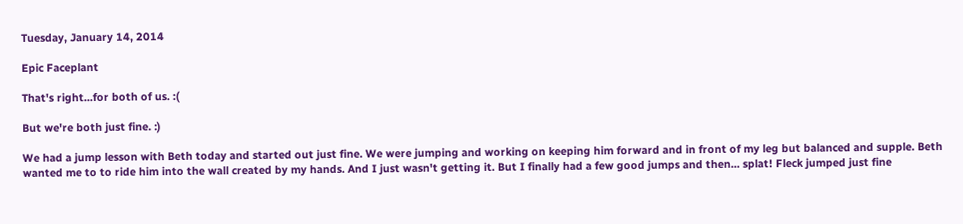Tuesday, January 14, 2014

Epic Faceplant

That's right...for both of us. :(

But we're both just fine. :)

We had a jump lesson with Beth today and started out just fine. We were jumping and working on keeping him forward and in front of my leg but balanced and supple. Beth wanted me to to ride him into the wall created by my hands. And I just wasn't getting it. But I finally had a few good jumps and then... splat! Fleck jumped just fine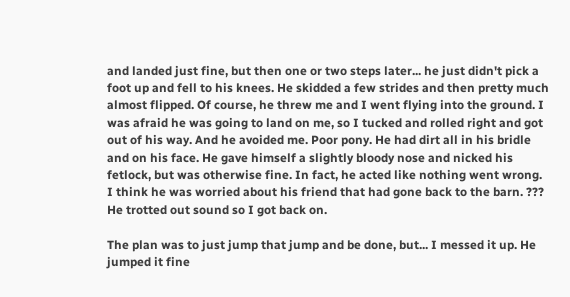and landed just fine, but then one or two steps later... he just didn't pick a foot up and fell to his knees. He skidded a few strides and then pretty much almost flipped. Of course, he threw me and I went flying into the ground. I was afraid he was going to land on me, so I tucked and rolled right and got out of his way. And he avoided me. Poor pony. He had dirt all in his bridle and on his face. He gave himself a slightly bloody nose and nicked his fetlock, but was otherwise fine. In fact, he acted like nothing went wrong. I think he was worried about his friend that had gone back to the barn. ??? He trotted out sound so I got back on.

The plan was to just jump that jump and be done, but... I messed it up. He jumped it fine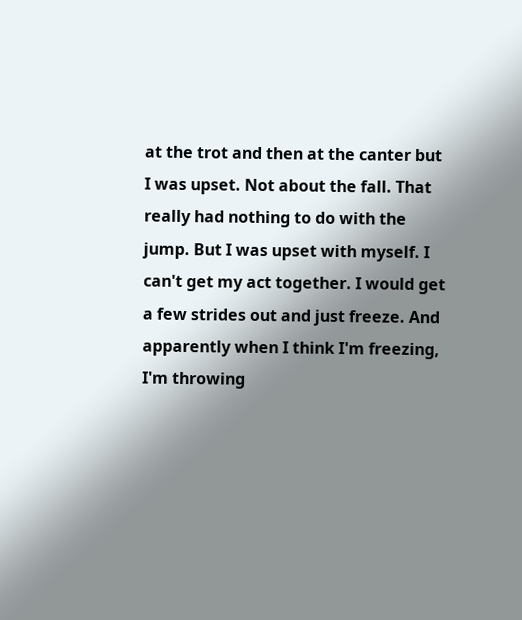at the trot and then at the canter but I was upset. Not about the fall. That really had nothing to do with the jump. But I was upset with myself. I can't get my act together. I would get a few strides out and just freeze. And apparently when I think I'm freezing, I'm throwing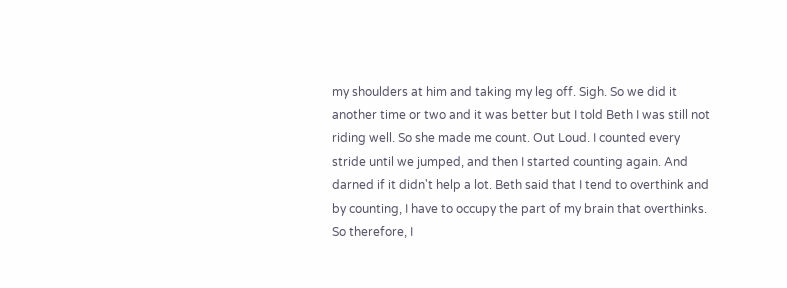my shoulders at him and taking my leg off. Sigh. So we did it another time or two and it was better but I told Beth I was still not riding well. So she made me count. Out Loud. I counted every stride until we jumped, and then I started counting again. And darned if it didn't help a lot. Beth said that I tend to overthink and by counting, I have to occupy the part of my brain that overthinks. So therefore, I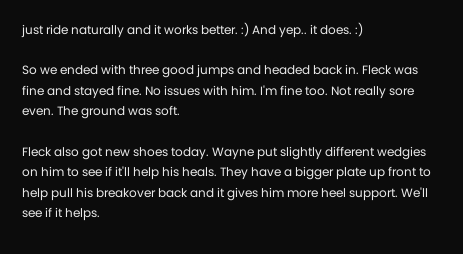just ride naturally and it works better. :) And yep.. it does. :)

So we ended with three good jumps and headed back in. Fleck was fine and stayed fine. No issues with him. I'm fine too. Not really sore even. The ground was soft.

Fleck also got new shoes today. Wayne put slightly different wedgies on him to see if it'll help his heals. They have a bigger plate up front to help pull his breakover back and it gives him more heel support. We'll see if it helps.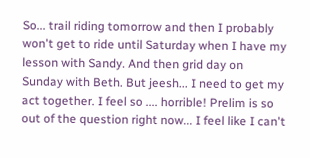So... trail riding tomorrow and then I probably won't get to ride until Saturday when I have my lesson with Sandy. And then grid day on Sunday with Beth. But jeesh... I need to get my act together. I feel so .... horrible! Prelim is so out of the question right now... I feel like I can't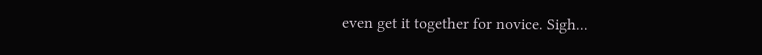even get it together for novice. Sigh...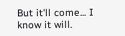But it'll come... I know it will.